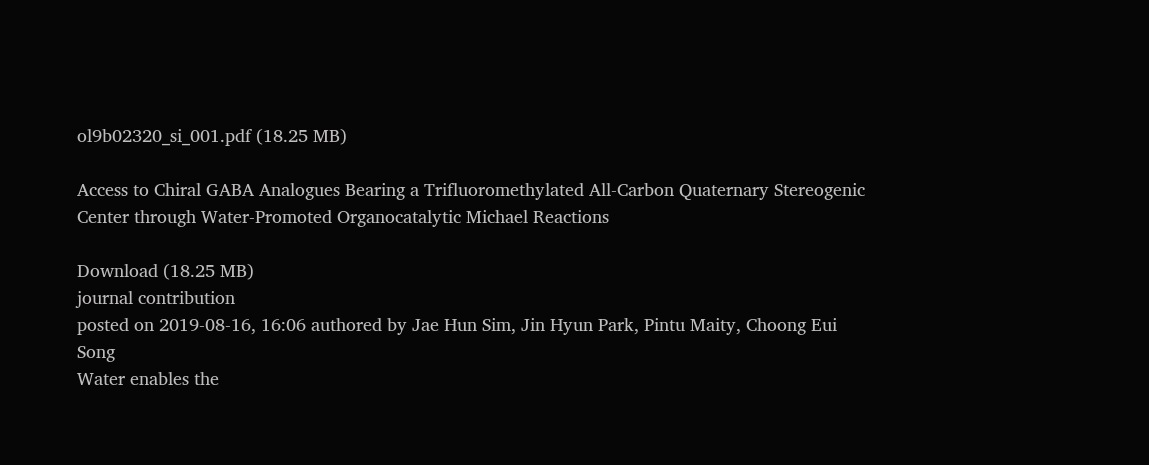ol9b02320_si_001.pdf (18.25 MB)

Access to Chiral GABA Analogues Bearing a Trifluoromethylated All-Carbon Quaternary Stereogenic Center through Water-Promoted Organocatalytic Michael Reactions

Download (18.25 MB)
journal contribution
posted on 2019-08-16, 16:06 authored by Jae Hun Sim, Jin Hyun Park, Pintu Maity, Choong Eui Song
Water enables the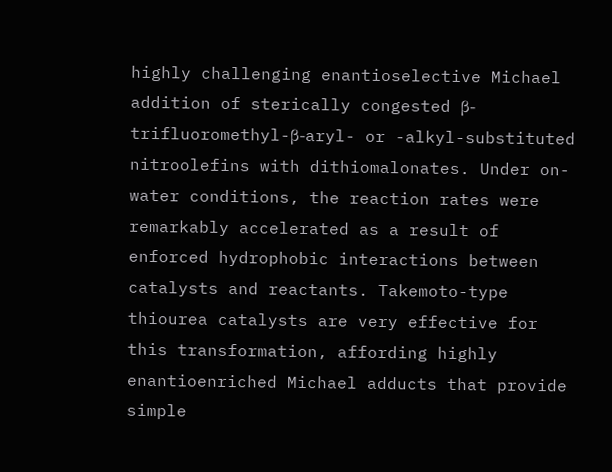highly challenging enantioselective Michael addition of sterically congested β-trifluoromethyl-β-aryl- or -alkyl-substituted nitroolefins with dithiomalonates. Under on-water conditions, the reaction rates were remarkably accelerated as a result of enforced hydrophobic interactions between catalysts and reactants. Takemoto-type thiourea catalysts are very effective for this transformation, affording highly enantioenriched Michael adducts that provide simple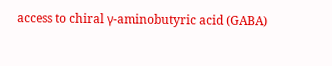access to chiral γ-aminobutyric acid (GABA)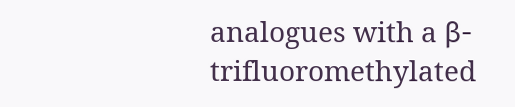analogues with a β-trifluoromethylated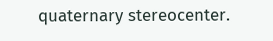quaternary stereocenter.